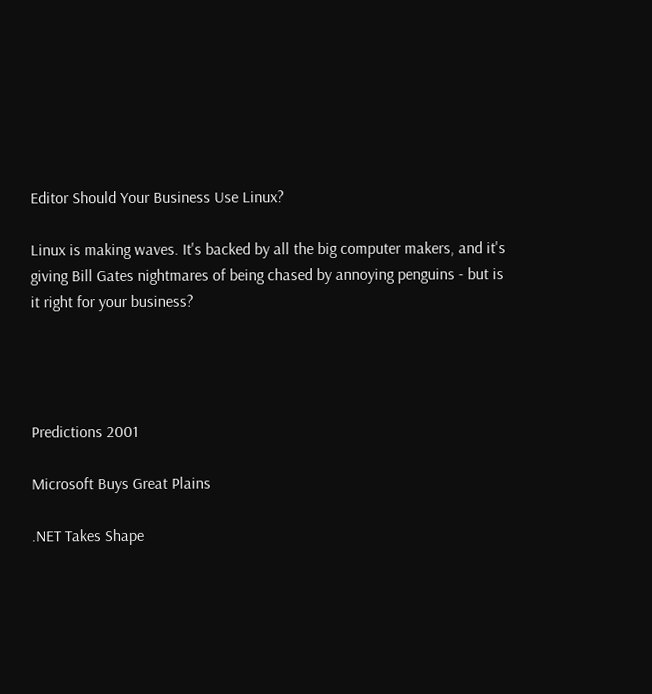Editor Should Your Business Use Linux?

Linux is making waves. It's backed by all the big computer makers, and it's giving Bill Gates nightmares of being chased by annoying penguins - but is it right for your business?




Predictions 2001

Microsoft Buys Great Plains

.NET Takes Shape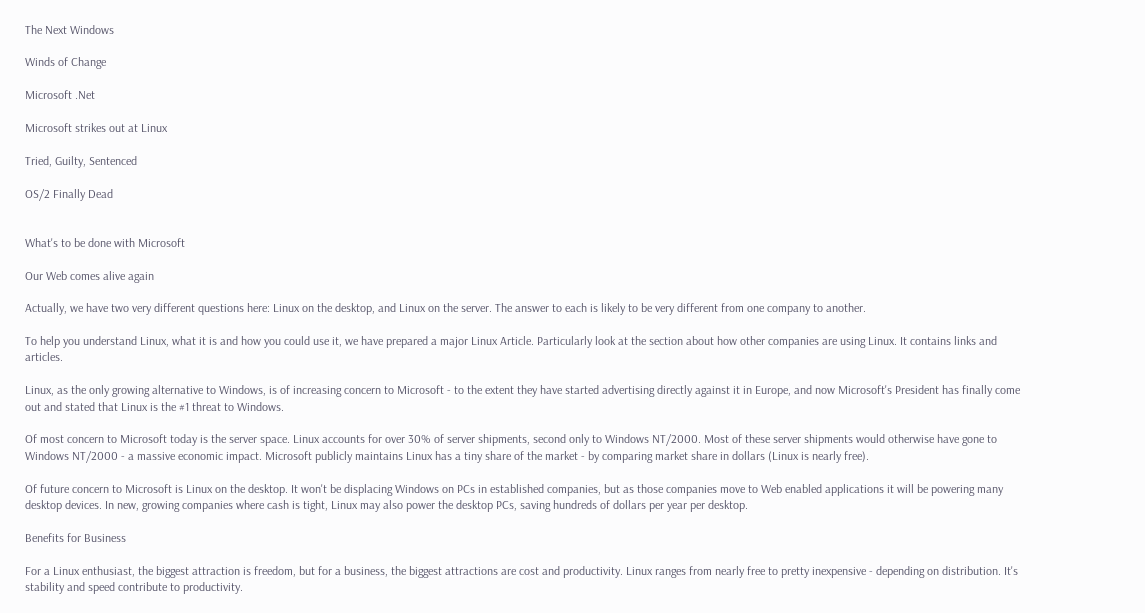The Next Windows

Winds of Change

Microsoft .Net

Microsoft strikes out at Linux

Tried, Guilty, Sentenced

OS/2 Finally Dead


What's to be done with Microsoft

Our Web comes alive again

Actually, we have two very different questions here: Linux on the desktop, and Linux on the server. The answer to each is likely to be very different from one company to another.

To help you understand Linux, what it is and how you could use it, we have prepared a major Linux Article. Particularly look at the section about how other companies are using Linux. It contains links and articles.

Linux, as the only growing alternative to Windows, is of increasing concern to Microsoft - to the extent they have started advertising directly against it in Europe, and now Microsoft's President has finally come out and stated that Linux is the #1 threat to Windows.

Of most concern to Microsoft today is the server space. Linux accounts for over 30% of server shipments, second only to Windows NT/2000. Most of these server shipments would otherwise have gone to Windows NT/2000 - a massive economic impact. Microsoft publicly maintains Linux has a tiny share of the market - by comparing market share in dollars (Linux is nearly free).

Of future concern to Microsoft is Linux on the desktop. It won't be displacing Windows on PCs in established companies, but as those companies move to Web enabled applications it will be powering many desktop devices. In new, growing companies where cash is tight, Linux may also power the desktop PCs, saving hundreds of dollars per year per desktop.

Benefits for Business

For a Linux enthusiast, the biggest attraction is freedom, but for a business, the biggest attractions are cost and productivity. Linux ranges from nearly free to pretty inexpensive - depending on distribution. It's stability and speed contribute to productivity.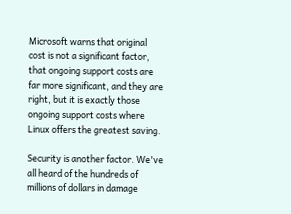Microsoft warns that original cost is not a significant factor, that ongoing support costs are far more significant, and they are right, but it is exactly those ongoing support costs where Linux offers the greatest saving.

Security is another factor. We've all heard of the hundreds of millions of dollars in damage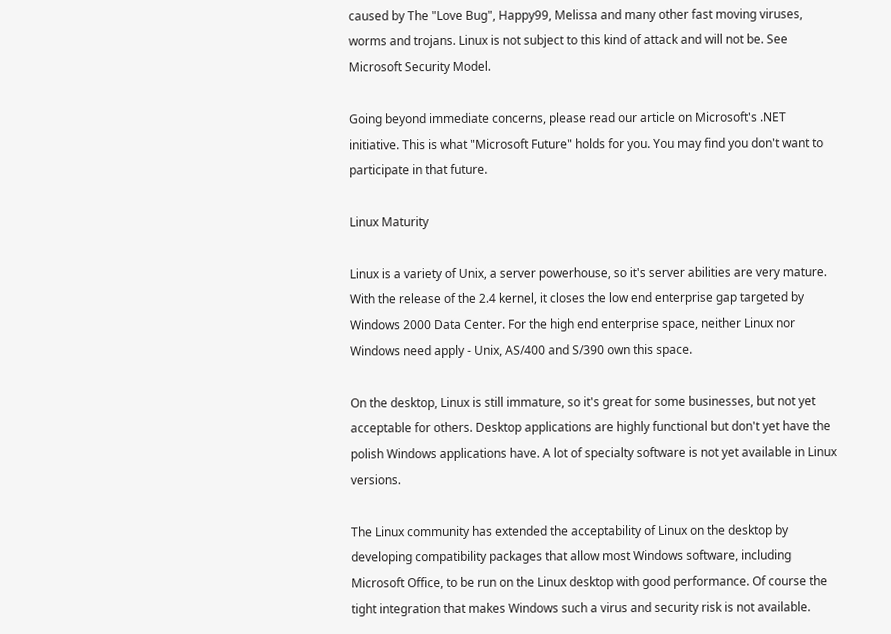caused by The "Love Bug", Happy99, Melissa and many other fast moving viruses, worms and trojans. Linux is not subject to this kind of attack and will not be. See Microsoft Security Model.

Going beyond immediate concerns, please read our article on Microsoft's .NET initiative. This is what "Microsoft Future" holds for you. You may find you don't want to participate in that future.

Linux Maturity

Linux is a variety of Unix, a server powerhouse, so it's server abilities are very mature. With the release of the 2.4 kernel, it closes the low end enterprise gap targeted by Windows 2000 Data Center. For the high end enterprise space, neither Linux nor Windows need apply - Unix, AS/400 and S/390 own this space.

On the desktop, Linux is still immature, so it's great for some businesses, but not yet acceptable for others. Desktop applications are highly functional but don't yet have the polish Windows applications have. A lot of specialty software is not yet available in Linux versions.

The Linux community has extended the acceptability of Linux on the desktop by developing compatibility packages that allow most Windows software, including Microsoft Office, to be run on the Linux desktop with good performance. Of course the tight integration that makes Windows such a virus and security risk is not available.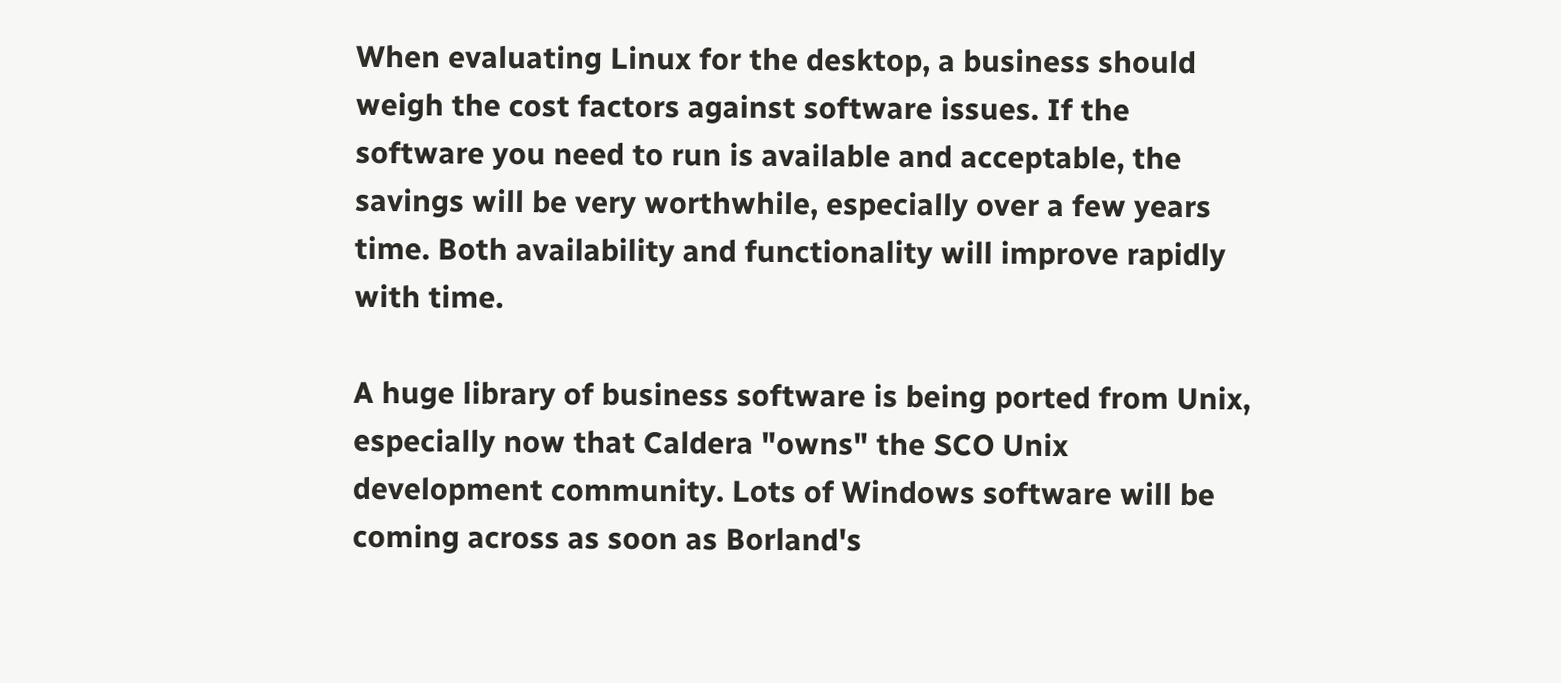When evaluating Linux for the desktop, a business should weigh the cost factors against software issues. If the software you need to run is available and acceptable, the savings will be very worthwhile, especially over a few years time. Both availability and functionality will improve rapidly with time.

A huge library of business software is being ported from Unix, especially now that Caldera "owns" the SCO Unix development community. Lots of Windows software will be coming across as soon as Borland's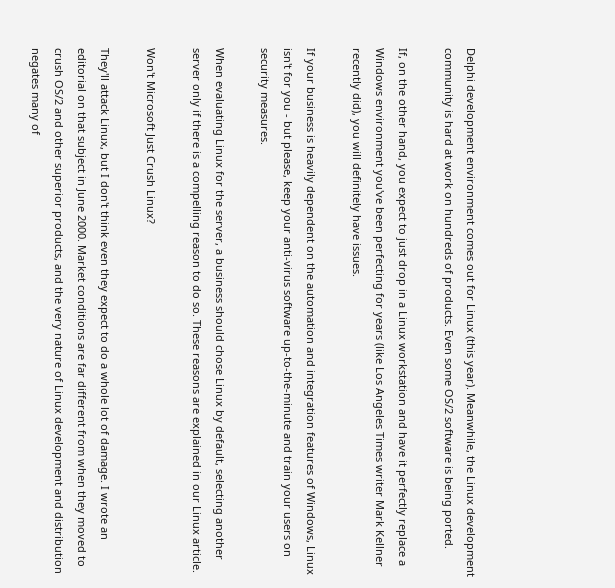Delphi development environment comes out for Linux (this year). Meanwhile, the Linux development community is hard at work on hundreds of products. Even some OS/2 software is being ported.

If, on the other hand, you expect to just drop in a Linux workstation and have it perfectly replace a Windows environment you've been perfecting for years (like Los Angeles Times writer Mark Kellner recently did), you will definitely have issues.

If your business is heavily dependent on the automation and integration features of Windows, Linux isn't for you - but please, keep your anti-virus software up-to-the-minute and train your users on security measures.

When evaluating Linux for the server, a business should chose Linux by default, selecting another server only if there is a compelling reason to do so. These reasons are explained in our Linux article.

Won't Microsoft Just Crush Linux?

They'll attack Linux, but I don't think even they expect to do a whole lot of damage. I wrote an editorial on that subject in June 2000. Market conditions are far different from when they moved to crush OS/2 and other superior products, and the very nature of Linux development and distribution negates many of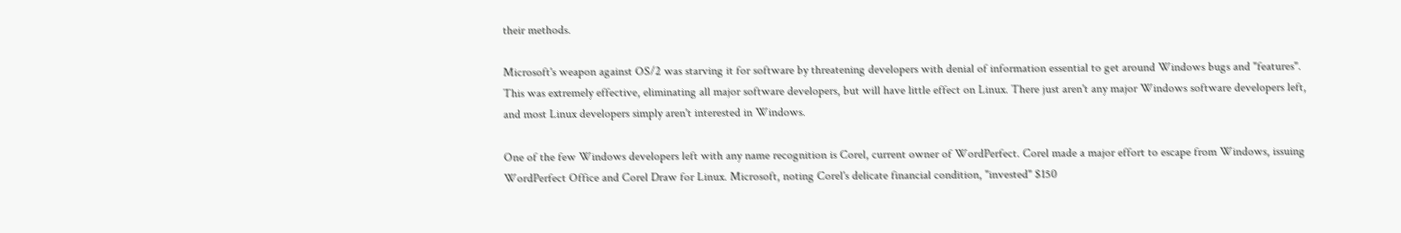their methods.

Microsoft's weapon against OS/2 was starving it for software by threatening developers with denial of information essential to get around Windows bugs and "features". This was extremely effective, eliminating all major software developers, but will have little effect on Linux. There just aren't any major Windows software developers left, and most Linux developers simply aren't interested in Windows.

One of the few Windows developers left with any name recognition is Corel, current owner of WordPerfect. Corel made a major effort to escape from Windows, issuing WordPerfect Office and Corel Draw for Linux. Microsoft, noting Corel's delicate financial condition, "invested" $150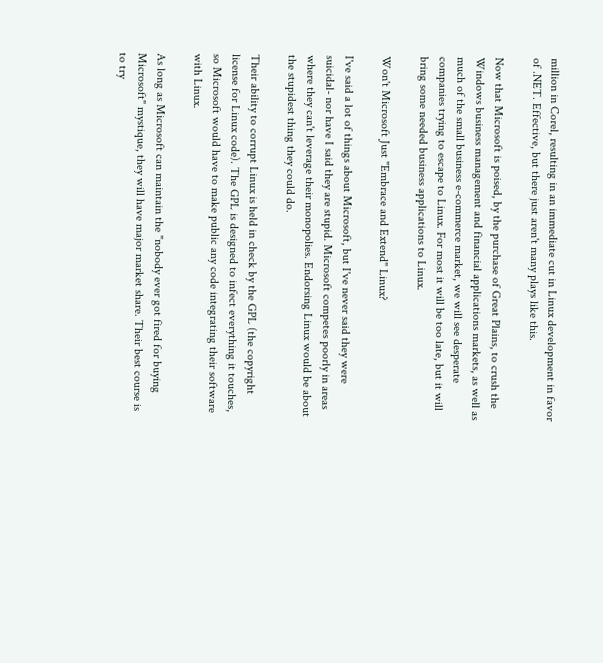million in Corel, resulting in an immediate cut in Linux development in favor of .NET. Effective, but there just aren't many plays like this.

Now that Microsoft is poised, by the purchase of Great Plains, to crush the Windows business management and financial applications markets, as well as much of the small business e-commerce market, we will see desperate companies trying to escape to Linux. For most it will be too late, but it will bring some needed business applications to Linux.

Won't Microsoft Just "Embrace and Extend" Linux?

I've said a lot of things about Microsoft, but I've never said they were suicidal- nor have I said they are stupid. Microsoft competes poorly in areas where they can't leverage their monopolies. Endorsing Linux would be about the stupidest thing they could do.

Their ability to corrupt Linux is held in check by the GPL (the copyright license for Linux code). The GPL is designed to infect everything it touches, so Microsoft would have to make public any code integrating their software with Linux.

As long as Microsoft can maintain the "nobody ever got fired for buying Microsoft" mystique, they will have major market share. Their best course is to try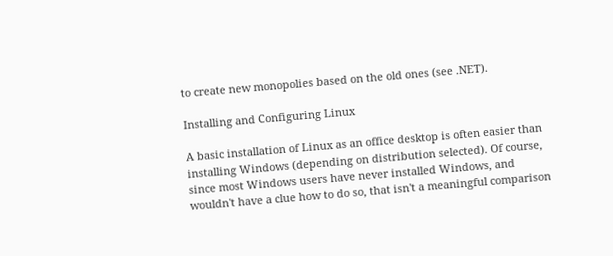to create new monopolies based on the old ones (see .NET).

Installing and Configuring Linux

A basic installation of Linux as an office desktop is often easier than installing Windows (depending on distribution selected). Of course, since most Windows users have never installed Windows, and wouldn't have a clue how to do so, that isn't a meaningful comparison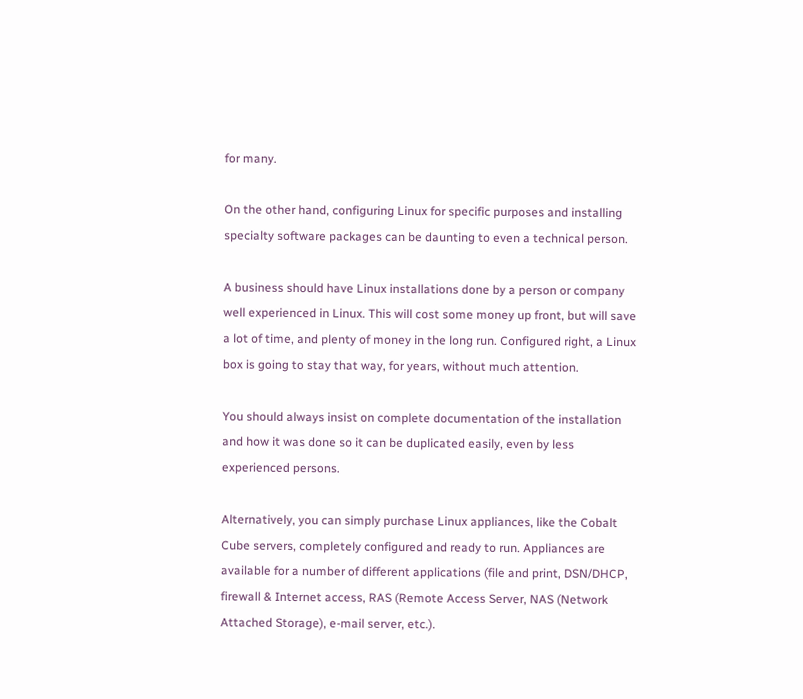for many.

On the other hand, configuring Linux for specific purposes and installing specialty software packages can be daunting to even a technical person.

A business should have Linux installations done by a person or company well experienced in Linux. This will cost some money up front, but will save a lot of time, and plenty of money in the long run. Configured right, a Linux box is going to stay that way, for years, without much attention.

You should always insist on complete documentation of the installation and how it was done so it can be duplicated easily, even by less experienced persons.

Alternatively, you can simply purchase Linux appliances, like the Cobalt Cube servers, completely configured and ready to run. Appliances are available for a number of different applications (file and print, DSN/DHCP, firewall & Internet access, RAS (Remote Access Server, NAS (Network Attached Storage), e-mail server, etc.).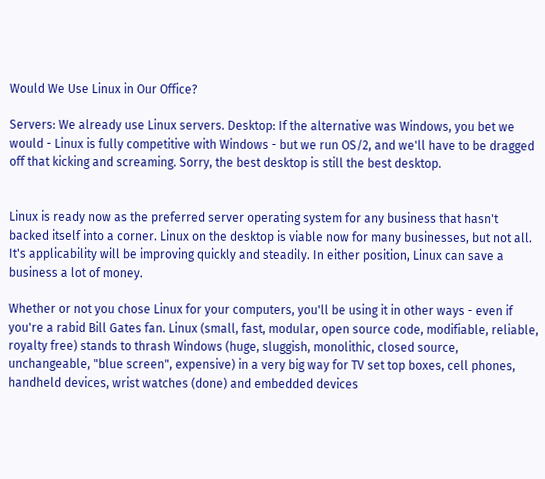Would We Use Linux in Our Office?

Servers: We already use Linux servers. Desktop: If the alternative was Windows, you bet we would - Linux is fully competitive with Windows - but we run OS/2, and we'll have to be dragged off that kicking and screaming. Sorry, the best desktop is still the best desktop.


Linux is ready now as the preferred server operating system for any business that hasn't backed itself into a corner. Linux on the desktop is viable now for many businesses, but not all. It's applicability will be improving quickly and steadily. In either position, Linux can save a business a lot of money.

Whether or not you chose Linux for your computers, you'll be using it in other ways - even if you're a rabid Bill Gates fan. Linux (small, fast, modular, open source code, modifiable, reliable, royalty free) stands to thrash Windows (huge, sluggish, monolithic, closed source, unchangeable, "blue screen", expensive) in a very big way for TV set top boxes, cell phones, handheld devices, wrist watches (done) and embedded devices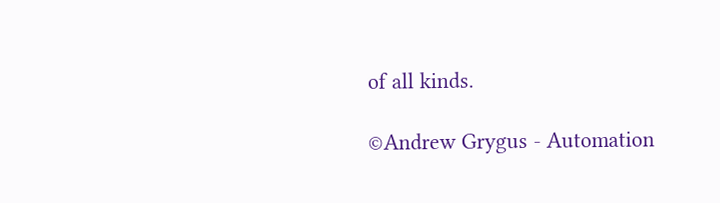of all kinds.

©Andrew Grygus - Automation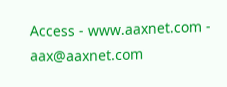Access - www.aaxnet.com - aax@aaxnet.com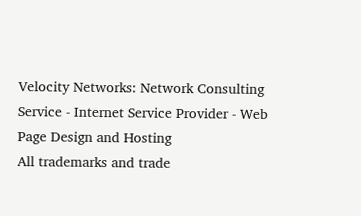Velocity Networks: Network Consulting Service - Internet Service Provider - Web Page Design and Hosting
All trademarks and trade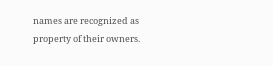names are recognized as property of their owners.